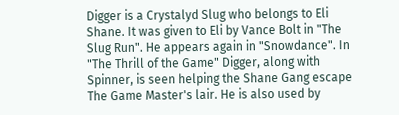Digger is a Crystalyd Slug who belongs to Eli Shane. It was given to Eli by Vance Bolt in "The Slug Run". He appears again in "Snowdance". In "The Thrill of the Game" Digger, along with Spinner, is seen helping the Shane Gang escape The Game Master's lair. He is also used by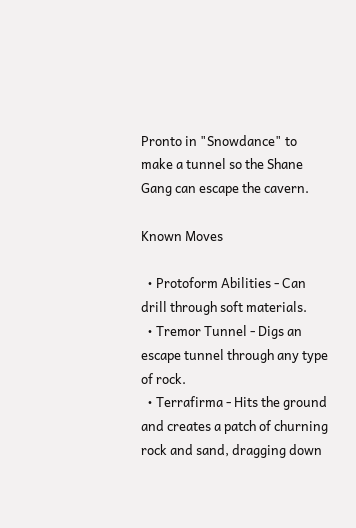Pronto in "Snowdance" to make a tunnel so the Shane Gang can escape the cavern.

Known Moves

  • Protoform Abilities - Can drill through soft materials.
  • Tremor Tunnel - Digs an escape tunnel through any type of rock.
  • Terrafirma - Hits the ground and creates a patch of churning rock and sand, dragging down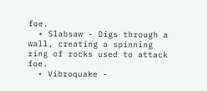foe.
  • Slabsaw - Digs through a wall, creating a spinning ring of rocks used to attack foe.
  • Vibroquake -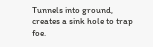Tunnels into ground, creates a sink hole to trap foe.